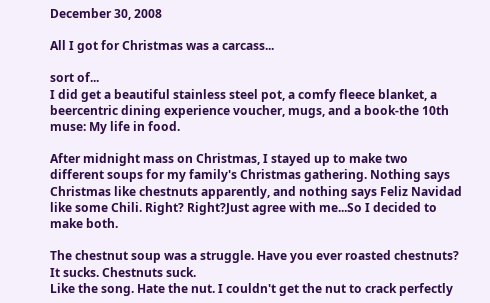December 30, 2008

All I got for Christmas was a carcass...

sort of...
I did get a beautiful stainless steel pot, a comfy fleece blanket, a beercentric dining experience voucher, mugs, and a book-the 10th muse: My life in food.

After midnight mass on Christmas, I stayed up to make two different soups for my family's Christmas gathering. Nothing says Christmas like chestnuts apparently, and nothing says Feliz Navidad like some Chili. Right? Right?Just agree with me...So I decided to make both.

The chestnut soup was a struggle. Have you ever roasted chestnuts? It sucks. Chestnuts suck.
Like the song. Hate the nut. I couldn't get the nut to crack perfectly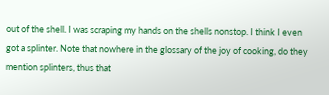out of the shell. I was scraping my hands on the shells nonstop. I think I even got a splinter. Note that nowhere in the glossary of the joy of cooking, do they mention splinters, thus that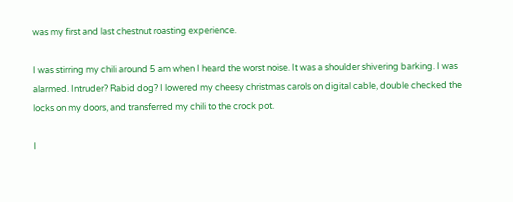was my first and last chestnut roasting experience.

I was stirring my chili around 5 am when I heard the worst noise. It was a shoulder shivering barking. I was alarmed. Intruder? Rabid dog? I lowered my cheesy christmas carols on digital cable, double checked the locks on my doors, and transferred my chili to the crock pot.

I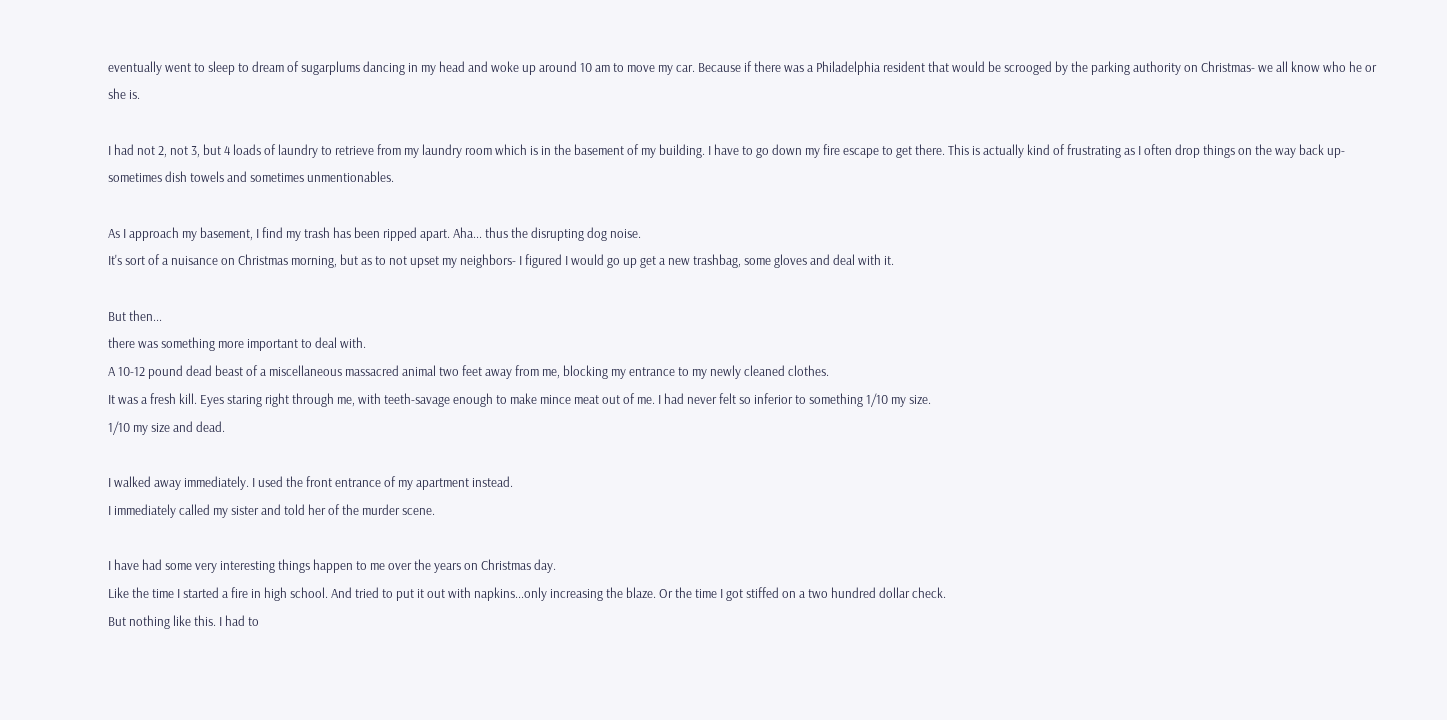eventually went to sleep to dream of sugarplums dancing in my head and woke up around 10 am to move my car. Because if there was a Philadelphia resident that would be scrooged by the parking authority on Christmas- we all know who he or she is.

I had not 2, not 3, but 4 loads of laundry to retrieve from my laundry room which is in the basement of my building. I have to go down my fire escape to get there. This is actually kind of frustrating as I often drop things on the way back up-sometimes dish towels and sometimes unmentionables.

As I approach my basement, I find my trash has been ripped apart. Aha... thus the disrupting dog noise.
It's sort of a nuisance on Christmas morning, but as to not upset my neighbors- I figured I would go up get a new trashbag, some gloves and deal with it.

But then...
there was something more important to deal with.
A 10-12 pound dead beast of a miscellaneous massacred animal two feet away from me, blocking my entrance to my newly cleaned clothes.
It was a fresh kill. Eyes staring right through me, with teeth-savage enough to make mince meat out of me. I had never felt so inferior to something 1/10 my size.
1/10 my size and dead.

I walked away immediately. I used the front entrance of my apartment instead.
I immediately called my sister and told her of the murder scene.

I have had some very interesting things happen to me over the years on Christmas day.
Like the time I started a fire in high school. And tried to put it out with napkins...only increasing the blaze. Or the time I got stiffed on a two hundred dollar check.
But nothing like this. I had to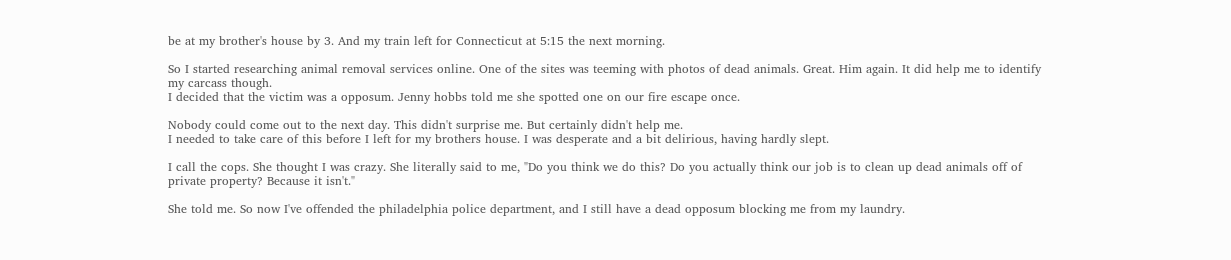be at my brother's house by 3. And my train left for Connecticut at 5:15 the next morning.

So I started researching animal removal services online. One of the sites was teeming with photos of dead animals. Great. Him again. It did help me to identify my carcass though.
I decided that the victim was a opposum. Jenny hobbs told me she spotted one on our fire escape once.

Nobody could come out to the next day. This didn't surprise me. But certainly didn't help me.
I needed to take care of this before I left for my brothers house. I was desperate and a bit delirious, having hardly slept.

I call the cops. She thought I was crazy. She literally said to me, "Do you think we do this? Do you actually think our job is to clean up dead animals off of private property? Because it isn't."

She told me. So now I've offended the philadelphia police department, and I still have a dead opposum blocking me from my laundry.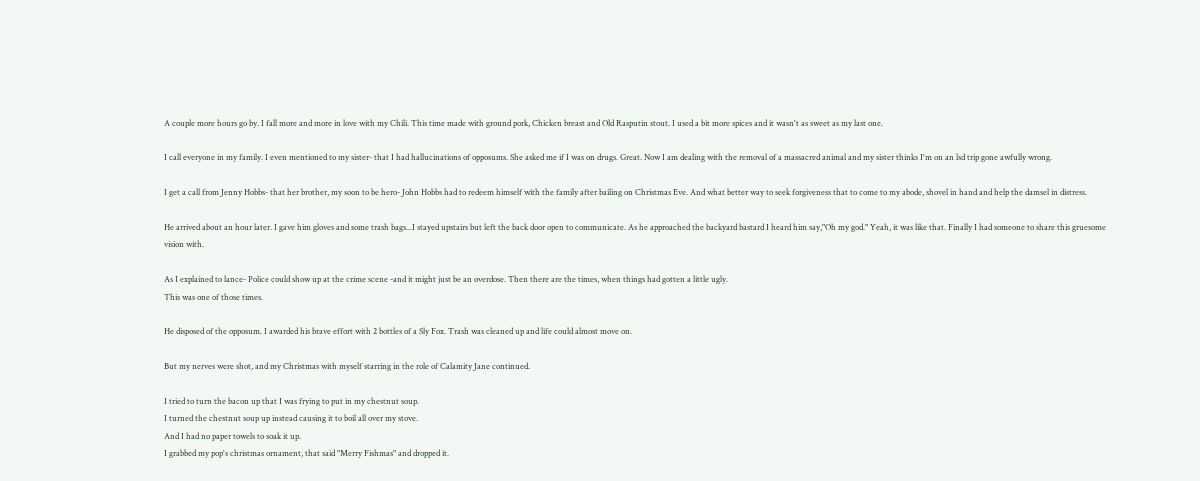A couple more hours go by. I fall more and more in love with my Chili. This time made with ground pork, Chicken breast and Old Rasputin stout. I used a bit more spices and it wasn't as sweet as my last one.

I call everyone in my family. I even mentioned to my sister- that I had hallucinations of opposums. She asked me if I was on drugs. Great. Now I am dealing with the removal of a massacred animal and my sister thinks I'm on an lsd trip gone awfully wrong.

I get a call from Jenny Hobbs- that her brother, my soon to be hero- John Hobbs had to redeem himself with the family after bailing on Christmas Eve. And what better way to seek forgiveness that to come to my abode, shovel in hand and help the damsel in distress.

He arrived about an hour later. I gave him gloves and some trash bags...I stayed upstairs but left the back door open to communicate. As he approached the backyard bastard I heard him say,"Oh my god." Yeah, it was like that. Finally I had someone to share this gruesome vision with.

As I explained to lance- Police could show up at the crime scene -and it might just be an overdose. Then there are the times, when things had gotten a little ugly.
This was one of those times.

He disposed of the opposum. I awarded his brave effort with 2 bottles of a Sly Fox. Trash was cleaned up and life could almost move on.

But my nerves were shot, and my Christmas with myself starring in the role of Calamity Jane continued.

I tried to turn the bacon up that I was frying to put in my chestnut soup.
I turned the chestnut soup up instead causing it to boil all over my stove.
And I had no paper towels to soak it up.
I grabbed my pop's christmas ornament, that said "Merry Fishmas" and dropped it.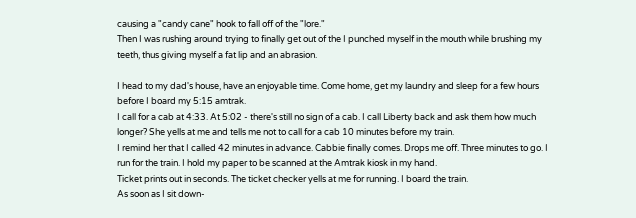causing a "candy cane" hook to fall off of the "lore."
Then I was rushing around trying to finally get out of the I punched myself in the mouth while brushing my teeth, thus giving myself a fat lip and an abrasion.

I head to my dad's house, have an enjoyable time. Come home, get my laundry and sleep for a few hours before I board my 5:15 amtrak.
I call for a cab at 4:33. At 5:02 - there's still no sign of a cab. I call Liberty back and ask them how much longer? She yells at me and tells me not to call for a cab 10 minutes before my train.
I remind her that I called 42 minutes in advance. Cabbie finally comes. Drops me off. Three minutes to go. I run for the train. I hold my paper to be scanned at the Amtrak kiosk in my hand.
Ticket prints out in seconds. The ticket checker yells at me for running. I board the train.
As soon as I sit down-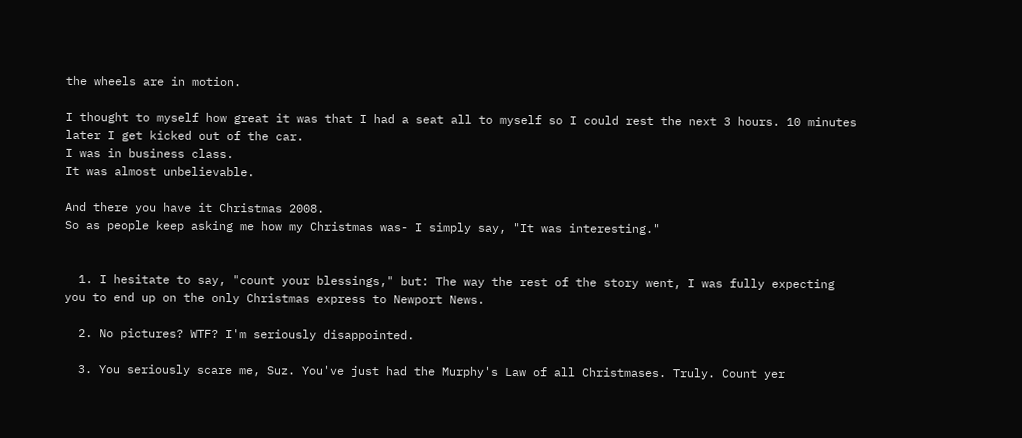the wheels are in motion.

I thought to myself how great it was that I had a seat all to myself so I could rest the next 3 hours. 10 minutes later I get kicked out of the car.
I was in business class.
It was almost unbelievable.

And there you have it Christmas 2008.
So as people keep asking me how my Christmas was- I simply say, "It was interesting."


  1. I hesitate to say, "count your blessings," but: The way the rest of the story went, I was fully expecting you to end up on the only Christmas express to Newport News.

  2. No pictures? WTF? I'm seriously disappointed.

  3. You seriously scare me, Suz. You've just had the Murphy's Law of all Christmases. Truly. Count yer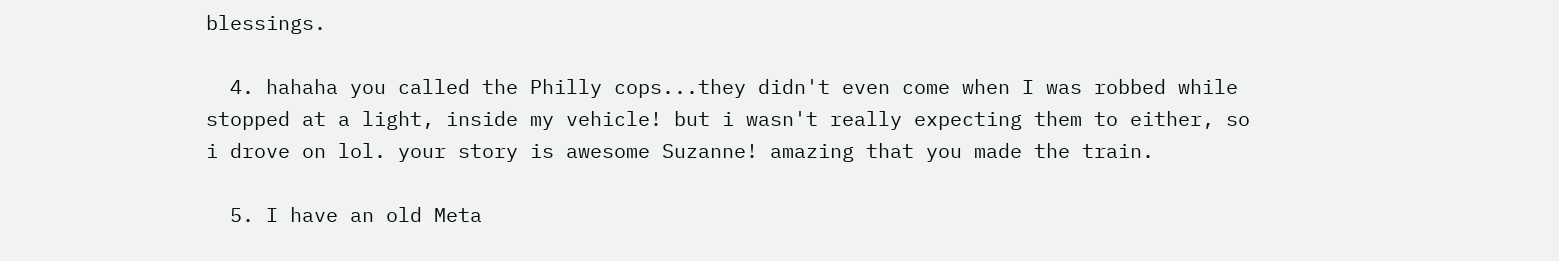blessings.

  4. hahaha you called the Philly cops...they didn't even come when I was robbed while stopped at a light, inside my vehicle! but i wasn't really expecting them to either, so i drove on lol. your story is awesome Suzanne! amazing that you made the train.

  5. I have an old Meta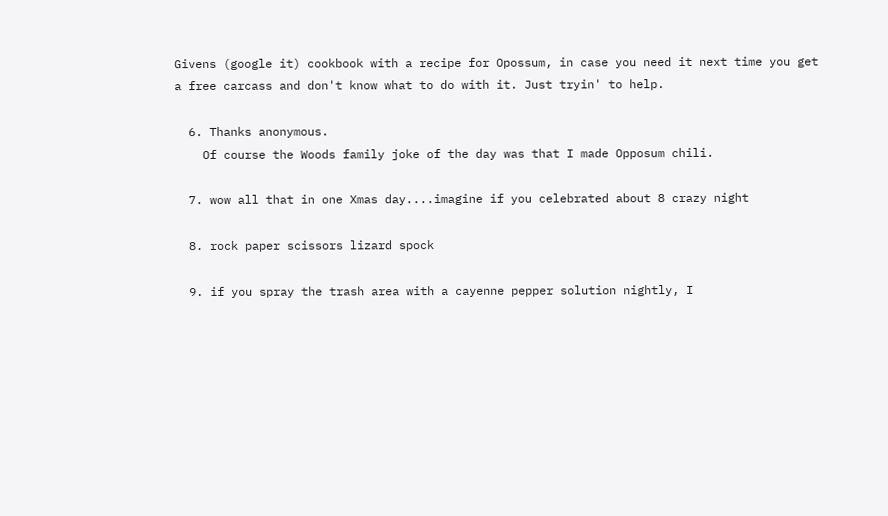Givens (google it) cookbook with a recipe for Opossum, in case you need it next time you get a free carcass and don't know what to do with it. Just tryin' to help.

  6. Thanks anonymous.
    Of course the Woods family joke of the day was that I made Opposum chili.

  7. wow all that in one Xmas day....imagine if you celebrated about 8 crazy night

  8. rock paper scissors lizard spock

  9. if you spray the trash area with a cayenne pepper solution nightly, I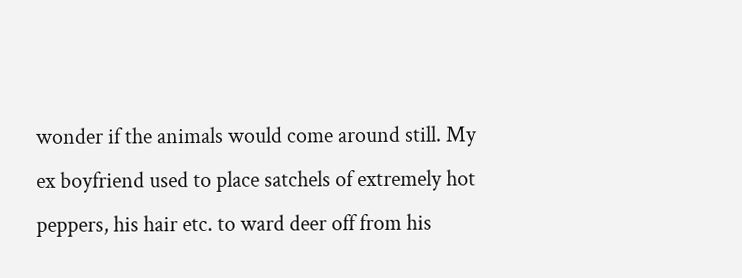wonder if the animals would come around still. My ex boyfriend used to place satchels of extremely hot peppers, his hair etc. to ward deer off from his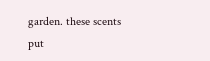garden. these scents put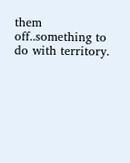them off..something to do with territory.